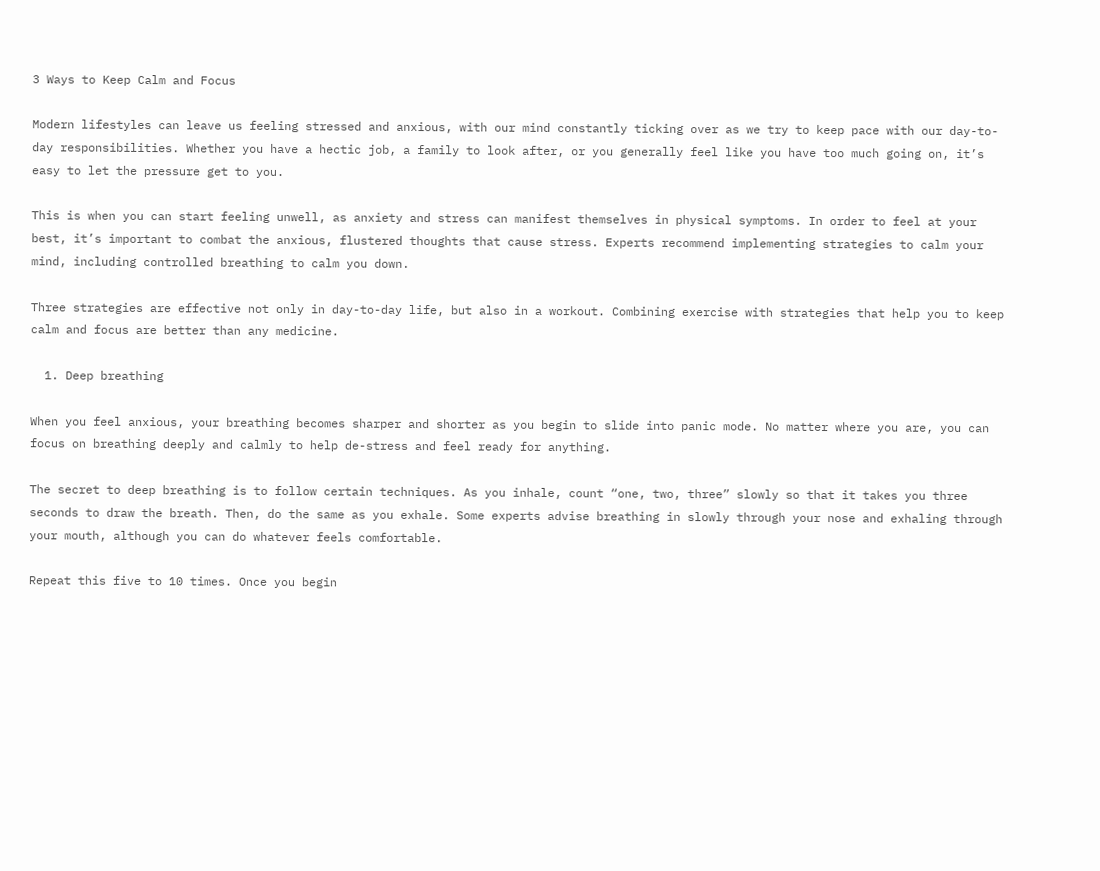3 Ways to Keep Calm and Focus

Modern lifestyles can leave us feeling stressed and anxious, with our mind constantly ticking over as we try to keep pace with our day-to-day responsibilities. Whether you have a hectic job, a family to look after, or you generally feel like you have too much going on, it’s easy to let the pressure get to you.

This is when you can start feeling unwell, as anxiety and stress can manifest themselves in physical symptoms. In order to feel at your best, it’s important to combat the anxious, flustered thoughts that cause stress. Experts recommend implementing strategies to calm your mind, including controlled breathing to calm you down.

Three strategies are effective not only in day-to-day life, but also in a workout. Combining exercise with strategies that help you to keep calm and focus are better than any medicine.

  1. Deep breathing

When you feel anxious, your breathing becomes sharper and shorter as you begin to slide into panic mode. No matter where you are, you can focus on breathing deeply and calmly to help de-stress and feel ready for anything.

The secret to deep breathing is to follow certain techniques. As you inhale, count “one, two, three” slowly so that it takes you three seconds to draw the breath. Then, do the same as you exhale. Some experts advise breathing in slowly through your nose and exhaling through your mouth, although you can do whatever feels comfortable.

Repeat this five to 10 times. Once you begin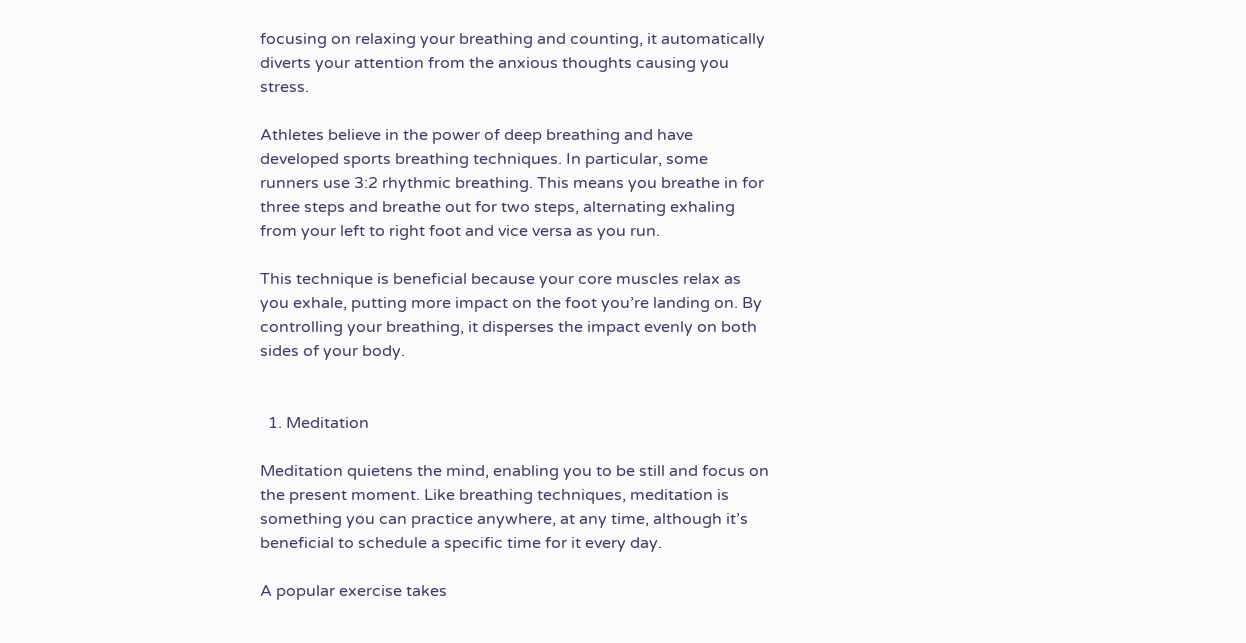focusing on relaxing your breathing and counting, it automatically diverts your attention from the anxious thoughts causing you stress.

Athletes believe in the power of deep breathing and have developed sports breathing techniques. In particular, some runners use 3:2 rhythmic breathing. This means you breathe in for three steps and breathe out for two steps, alternating exhaling from your left to right foot and vice versa as you run.

This technique is beneficial because your core muscles relax as you exhale, putting more impact on the foot you’re landing on. By controlling your breathing, it disperses the impact evenly on both sides of your body.


  1. Meditation

Meditation quietens the mind, enabling you to be still and focus on the present moment. Like breathing techniques, meditation is something you can practice anywhere, at any time, although it’s beneficial to schedule a specific time for it every day.

A popular exercise takes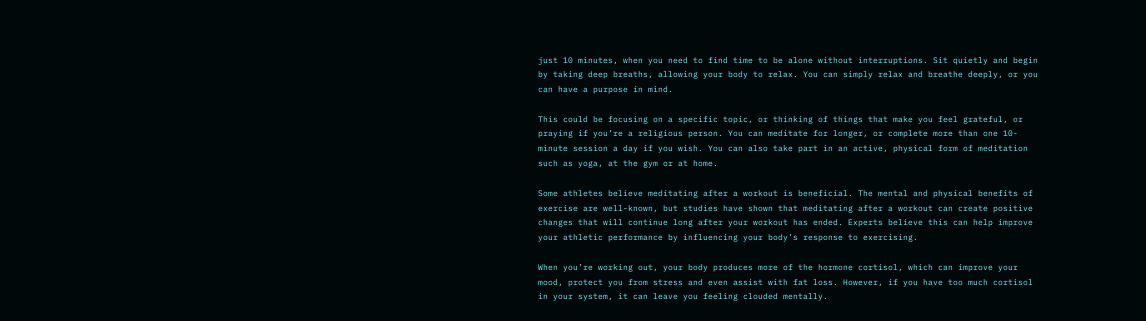just 10 minutes, when you need to find time to be alone without interruptions. Sit quietly and begin by taking deep breaths, allowing your body to relax. You can simply relax and breathe deeply, or you can have a purpose in mind.

This could be focusing on a specific topic, or thinking of things that make you feel grateful, or praying if you’re a religious person. You can meditate for longer, or complete more than one 10-minute session a day if you wish. You can also take part in an active, physical form of meditation such as yoga, at the gym or at home.

Some athletes believe meditating after a workout is beneficial. The mental and physical benefits of exercise are well-known, but studies have shown that meditating after a workout can create positive changes that will continue long after your workout has ended. Experts believe this can help improve your athletic performance by influencing your body’s response to exercising.

When you’re working out, your body produces more of the hormone cortisol, which can improve your mood, protect you from stress and even assist with fat loss. However, if you have too much cortisol in your system, it can leave you feeling clouded mentally.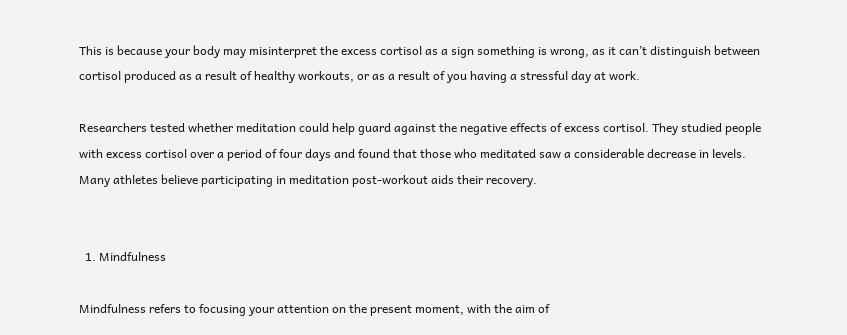This is because your body may misinterpret the excess cortisol as a sign something is wrong, as it can’t distinguish between cortisol produced as a result of healthy workouts, or as a result of you having a stressful day at work.

Researchers tested whether meditation could help guard against the negative effects of excess cortisol. They studied people with excess cortisol over a period of four days and found that those who meditated saw a considerable decrease in levels. Many athletes believe participating in meditation post-workout aids their recovery.


  1. Mindfulness

Mindfulness refers to focusing your attention on the present moment, with the aim of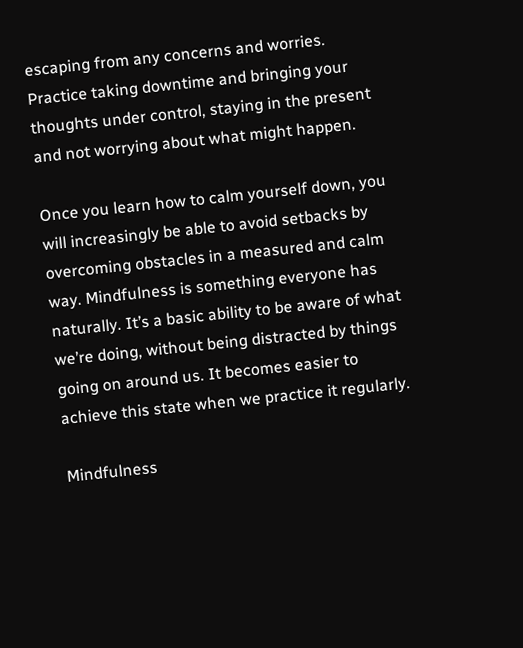escaping from any concerns and worries. Practice taking downtime and bringing your thoughts under control, staying in the present and not worrying about what might happen.

Once you learn how to calm yourself down, you will increasingly be able to avoid setbacks by overcoming obstacles in a measured and calm way. Mindfulness is something everyone has naturally. It’s a basic ability to be aware of what we’re doing, without being distracted by things going on around us. It becomes easier to achieve this state when we practice it regularly.

Mindfulness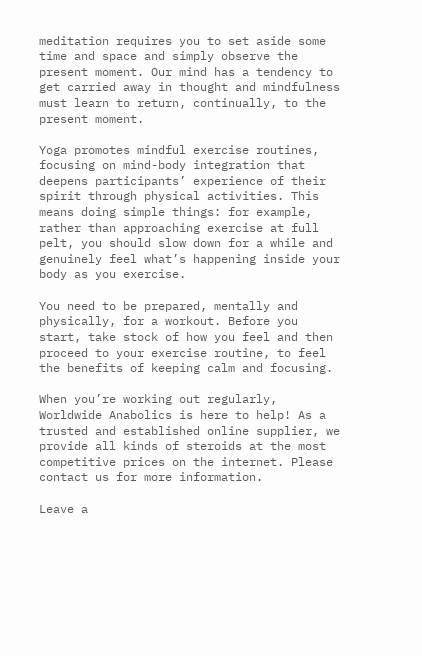meditation requires you to set aside some time and space and simply observe the present moment. Our mind has a tendency to get carried away in thought and mindfulness must learn to return, continually, to the present moment.

Yoga promotes mindful exercise routines, focusing on mind-body integration that deepens participants’ experience of their spirit through physical activities. This means doing simple things: for example, rather than approaching exercise at full pelt, you should slow down for a while and genuinely feel what’s happening inside your body as you exercise.

You need to be prepared, mentally and physically, for a workout. Before you start, take stock of how you feel and then proceed to your exercise routine, to feel the benefits of keeping calm and focusing.

When you’re working out regularly, Worldwide Anabolics is here to help! As a trusted and established online supplier, we provide all kinds of steroids at the most competitive prices on the internet. Please contact us for more information.

Leave a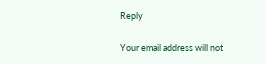Reply

Your email address will not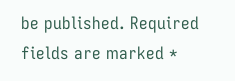be published. Required fields are marked *